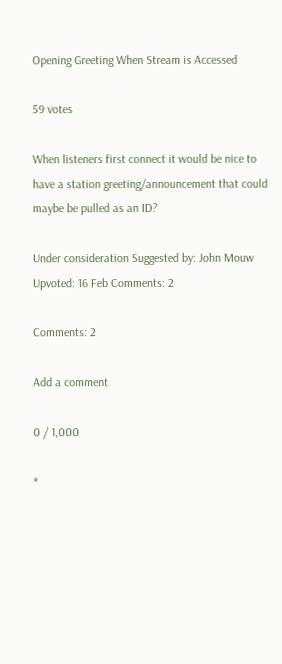Opening Greeting When Stream is Accessed

59 votes

When listeners first connect it would be nice to have a station greeting/announcement that could maybe be pulled as an ID?

Under consideration Suggested by: John Mouw Upvoted: 16 Feb Comments: 2

Comments: 2

Add a comment

0 / 1,000

*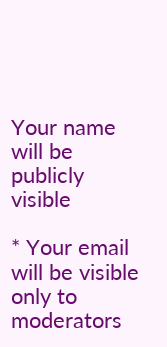Your name will be publicly visible

* Your email will be visible only to moderators